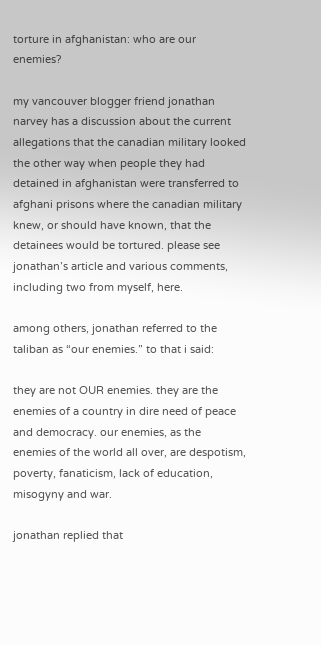torture in afghanistan: who are our enemies?

my vancouver blogger friend jonathan narvey has a discussion about the current allegations that the canadian military looked the other way when people they had detained in afghanistan were transferred to afghani prisons where the canadian military knew, or should have known, that the detainees would be tortured. please see jonathan’s article and various comments, including two from myself, here.

among others, jonathan referred to the taliban as “our enemies.” to that i said:

they are not OUR enemies. they are the enemies of a country in dire need of peace and democracy. our enemies, as the enemies of the world all over, are despotism, poverty, fanaticism, lack of education, misogyny and war.

jonathan replied that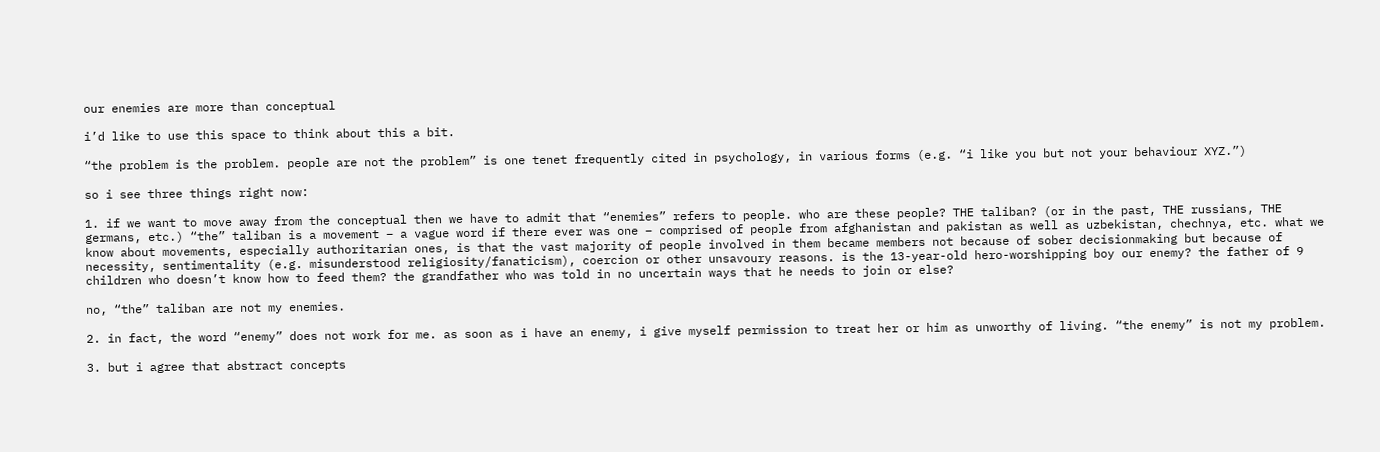our enemies are more than conceptual

i’d like to use this space to think about this a bit.

“the problem is the problem. people are not the problem” is one tenet frequently cited in psychology, in various forms (e.g. “i like you but not your behaviour XYZ.”)

so i see three things right now:

1. if we want to move away from the conceptual then we have to admit that “enemies” refers to people. who are these people? THE taliban? (or in the past, THE russians, THE germans, etc.) “the” taliban is a movement – a vague word if there ever was one – comprised of people from afghanistan and pakistan as well as uzbekistan, chechnya, etc. what we know about movements, especially authoritarian ones, is that the vast majority of people involved in them became members not because of sober decisionmaking but because of necessity, sentimentality (e.g. misunderstood religiosity/fanaticism), coercion or other unsavoury reasons. is the 13-year-old hero-worshipping boy our enemy? the father of 9 children who doesn’t know how to feed them? the grandfather who was told in no uncertain ways that he needs to join or else?

no, “the” taliban are not my enemies.

2. in fact, the word “enemy” does not work for me. as soon as i have an enemy, i give myself permission to treat her or him as unworthy of living. “the enemy” is not my problem.

3. but i agree that abstract concepts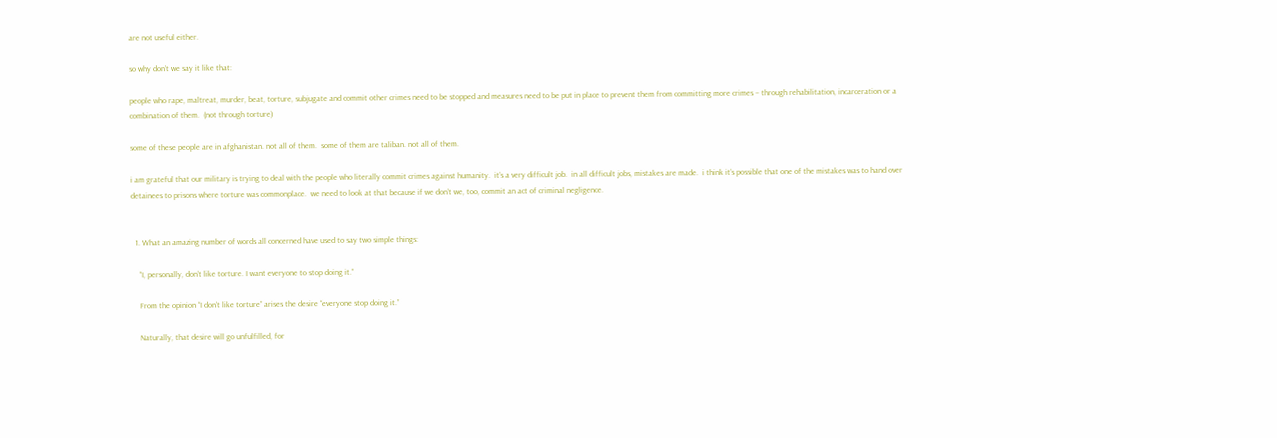are not useful either.

so why don’t we say it like that:

people who rape, maltreat, murder, beat, torture, subjugate and commit other crimes need to be stopped and measures need to be put in place to prevent them from committing more crimes – through rehabilitation, incarceration or a combination of them.  (not through torture)

some of these people are in afghanistan. not all of them.  some of them are taliban. not all of them.

i am grateful that our military is trying to deal with the people who literally commit crimes against humanity.  it’s a very difficult job.  in all difficult jobs, mistakes are made.  i think it’s possible that one of the mistakes was to hand over detainees to prisons where torture was commonplace.  we need to look at that because if we don’t we, too, commit an act of criminal negligence.


  1. What an amazing number of words all concerned have used to say two simple things:

    “I, personally, don’t like torture. I want everyone to stop doing it.”

    From the opinion “I don’t like torture” arises the desire “everyone stop doing it.”

    Naturally, that desire will go unfulfilled, for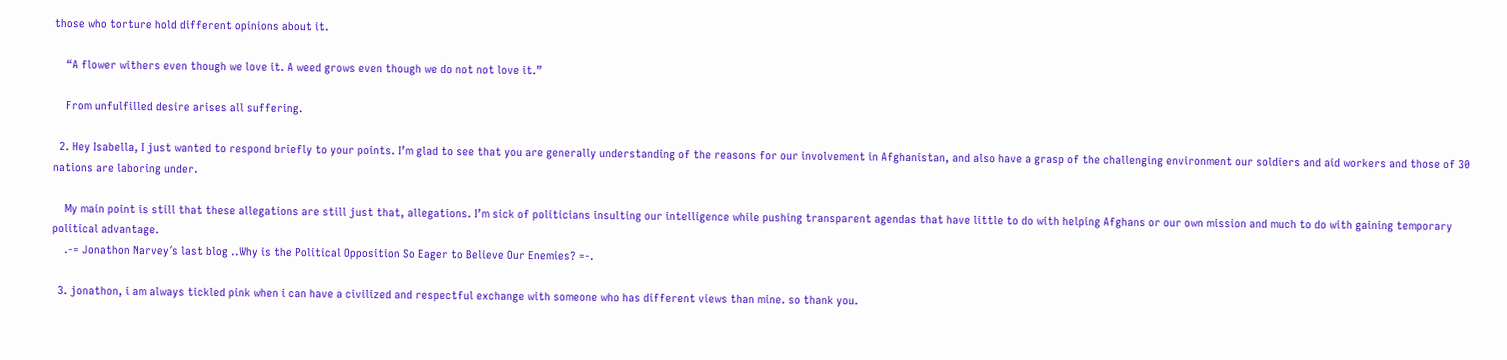those who torture hold different opinions about it.

    “A flower withers even though we love it. A weed grows even though we do not not love it.”

    From unfulfilled desire arises all suffering.

  2. Hey Isabella, I just wanted to respond briefly to your points. I’m glad to see that you are generally understanding of the reasons for our involvement in Afghanistan, and also have a grasp of the challenging environment our soldiers and aid workers and those of 30 nations are laboring under.

    My main point is still that these allegations are still just that, allegations. I’m sick of politicians insulting our intelligence while pushing transparent agendas that have little to do with helping Afghans or our own mission and much to do with gaining temporary political advantage.
    .-= Jonathon Narvey´s last blog ..Why is the Political Opposition So Eager to Believe Our Enemies? =-.

  3. jonathon, i am always tickled pink when i can have a civilized and respectful exchange with someone who has different views than mine. so thank you.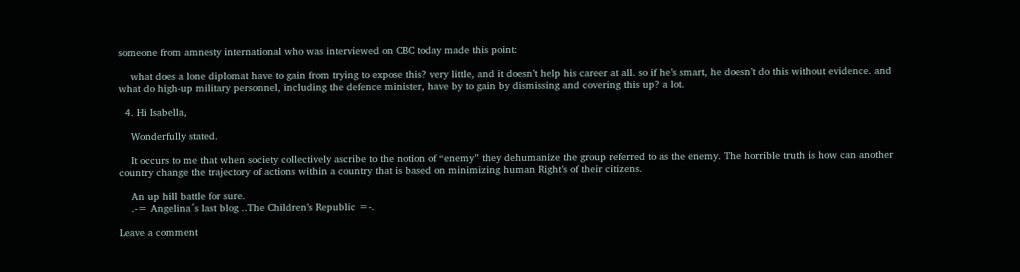someone from amnesty international who was interviewed on CBC today made this point:

    what does a lone diplomat have to gain from trying to expose this? very little, and it doesn’t help his career at all. so if he’s smart, he doesn’t do this without evidence. and what do high-up military personnel, including the defence minister, have by to gain by dismissing and covering this up? a lot.

  4. Hi Isabella,

    Wonderfully stated.

    It occurs to me that when society collectively ascribe to the notion of “enemy” they dehumanize the group referred to as the enemy. The horrible truth is how can another country change the trajectory of actions within a country that is based on minimizing human Right’s of their citizens.

    An up hill battle for sure.
    .-= Angelina´s last blog ..The Children’s Republic =-.

Leave a comment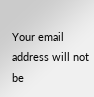Your email address will not be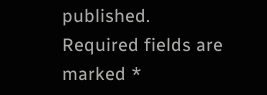published. Required fields are marked *